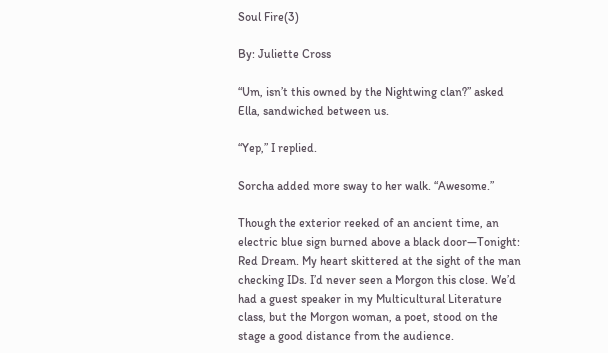Soul Fire(3)

By: Juliette Cross

“Um, isn’t this owned by the Nightwing clan?” asked Ella, sandwiched between us.

“Yep,” I replied.

Sorcha added more sway to her walk. “Awesome.”

Though the exterior reeked of an ancient time, an electric blue sign burned above a black door—Tonight: Red Dream. My heart skittered at the sight of the man checking IDs. I’d never seen a Morgon this close. We’d had a guest speaker in my Multicultural Literature class, but the Morgon woman, a poet, stood on the stage a good distance from the audience.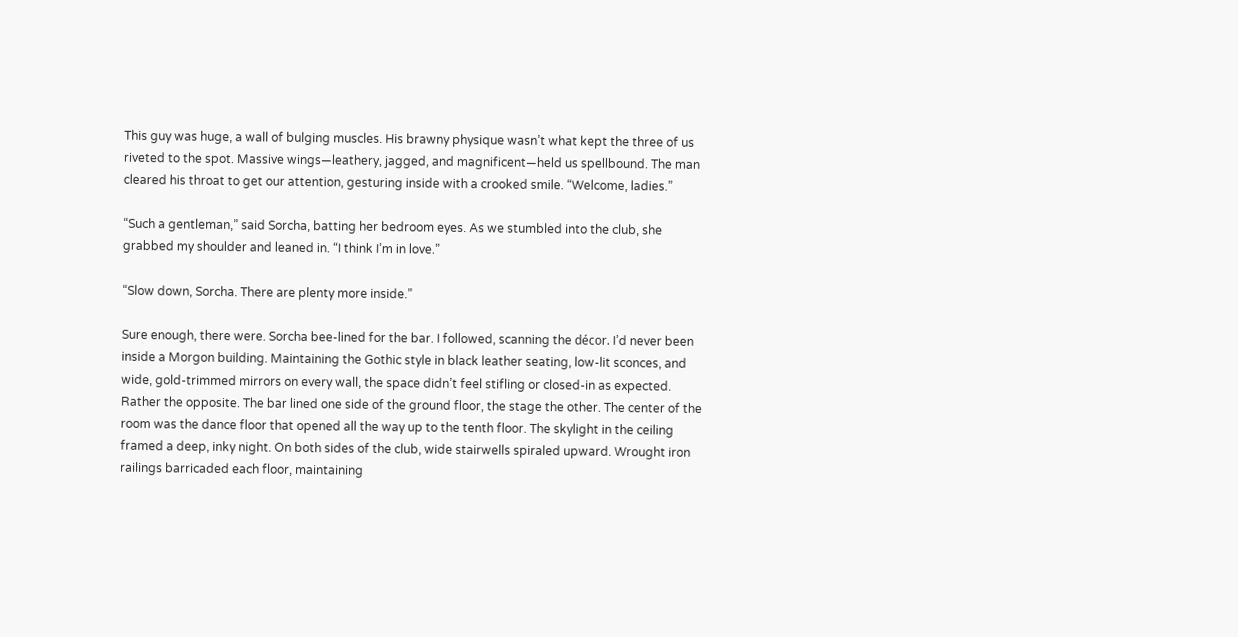This guy was huge, a wall of bulging muscles. His brawny physique wasn’t what kept the three of us riveted to the spot. Massive wings—leathery, jagged, and magnificent—held us spellbound. The man cleared his throat to get our attention, gesturing inside with a crooked smile. “Welcome, ladies.”

“Such a gentleman,” said Sorcha, batting her bedroom eyes. As we stumbled into the club, she grabbed my shoulder and leaned in. “I think I’m in love.”

“Slow down, Sorcha. There are plenty more inside.”

Sure enough, there were. Sorcha bee-lined for the bar. I followed, scanning the décor. I’d never been inside a Morgon building. Maintaining the Gothic style in black leather seating, low-lit sconces, and wide, gold-trimmed mirrors on every wall, the space didn’t feel stifling or closed-in as expected. Rather the opposite. The bar lined one side of the ground floor, the stage the other. The center of the room was the dance floor that opened all the way up to the tenth floor. The skylight in the ceiling framed a deep, inky night. On both sides of the club, wide stairwells spiraled upward. Wrought iron railings barricaded each floor, maintaining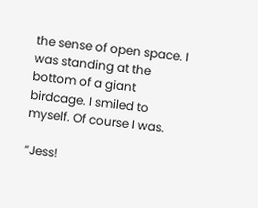the sense of open space. I was standing at the bottom of a giant birdcage. I smiled to myself. Of course I was.

“Jess!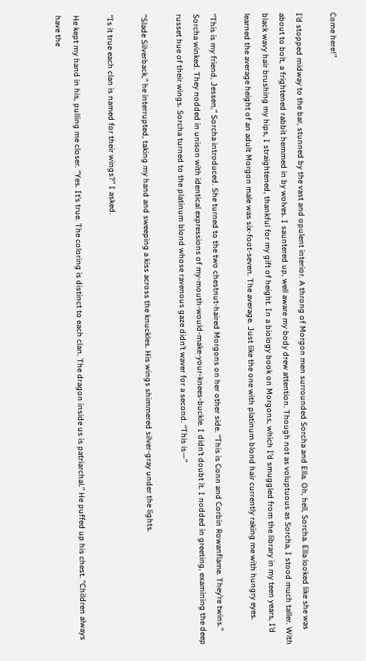Come here!”

I’d stopped midway to the bar, stunned by the vast and opulent interior. A throng of Morgon men surrounded Sorcha and Ella. Oh, hell, Sorcha. Ella looked like she was about to bolt, a frightened rabbit hemmed in by wolves. I sauntered up, well aware my body drew attention. Though not as voluptuous as Sorcha, I stood much taller. With black wavy hair brushing my hips, I straightened, thankful for my gift of height. In a biology book on Morgons, which I’d smuggled from the library in my teen years, I’d learned the average height of an adult Morgon male was six-foot-seven. The average. Just like the one with platinum blond hair currently raking me with hungry eyes.

“This is my friend, Jessen,” Sorcha introduced. She turned to the two chestnut-haired Morgons on her other side. “This is Conn and Corbin Rowanflame. They’re twins.” Sorcha winked. They nodded in unison with identical expressions of my-mouth-would-make-your-knees-buckle. I didn’t doubt it. I nodded in greeting, examining the deep russet hue of their wings. Sorcha turned to the platinum blond whose ravenous gaze didn’t waver for a second. “This is—”

“Slade Silverback,” he interrupted, taking my hand and sweeping a kiss across the knuckles. His wings shimmered silver-gray under the lights.

“Is it true each clan is named for their wings?” I asked.

He kept my hand in his, pulling me closer. “Yes. It’s true. The coloring is distinct to each clan. The dragon inside us is patriarchal.” He puffed up his chest. “Children always have the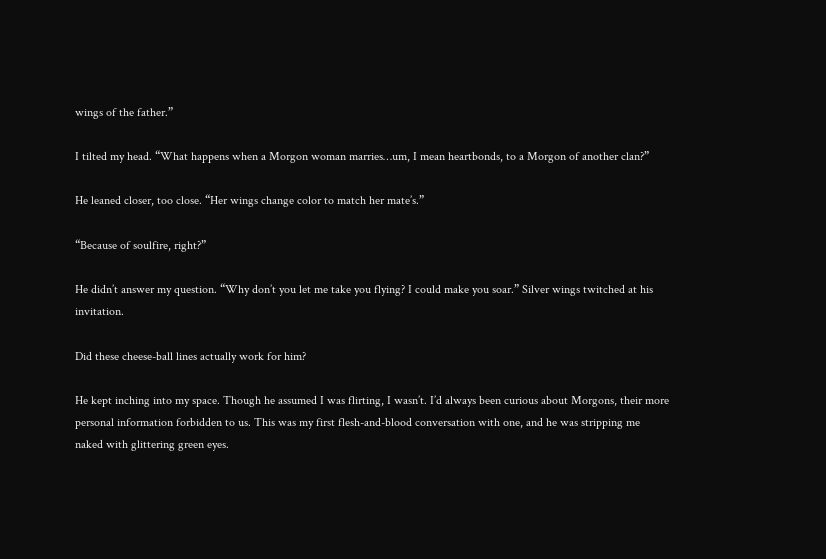wings of the father.”

I tilted my head. “What happens when a Morgon woman marries…um, I mean heartbonds, to a Morgon of another clan?”

He leaned closer, too close. “Her wings change color to match her mate’s.”

“Because of soulfire, right?”

He didn’t answer my question. “Why don’t you let me take you flying? I could make you soar.” Silver wings twitched at his invitation.

Did these cheese-ball lines actually work for him?

He kept inching into my space. Though he assumed I was flirting, I wasn’t. I’d always been curious about Morgons, their more personal information forbidden to us. This was my first flesh-and-blood conversation with one, and he was stripping me naked with glittering green eyes.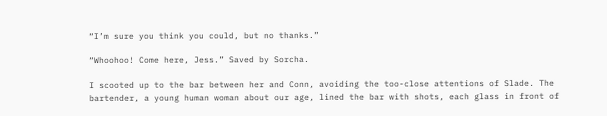“I’m sure you think you could, but no thanks.”

“Whoohoo! Come here, Jess.” Saved by Sorcha.

I scooted up to the bar between her and Conn, avoiding the too-close attentions of Slade. The bartender, a young human woman about our age, lined the bar with shots, each glass in front of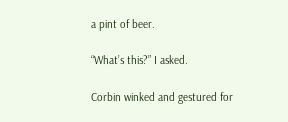a pint of beer.

“What’s this?” I asked.

Corbin winked and gestured for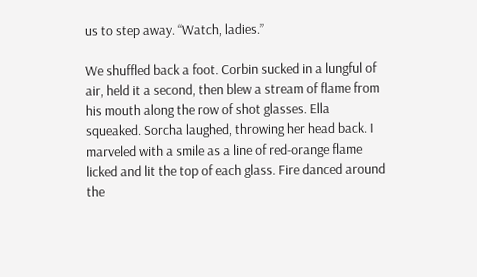us to step away. “Watch, ladies.”

We shuffled back a foot. Corbin sucked in a lungful of air, held it a second, then blew a stream of flame from his mouth along the row of shot glasses. Ella squeaked. Sorcha laughed, throwing her head back. I marveled with a smile as a line of red-orange flame licked and lit the top of each glass. Fire danced around the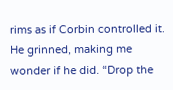rims as if Corbin controlled it. He grinned, making me wonder if he did. “Drop the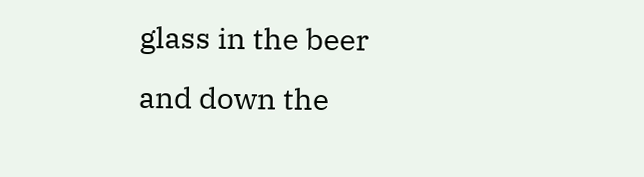glass in the beer and down the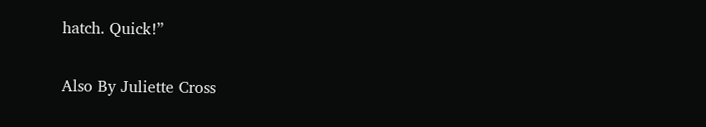hatch. Quick!”

Also By Juliette Cross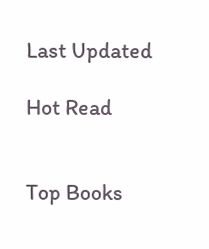Last Updated

Hot Read


Top Books